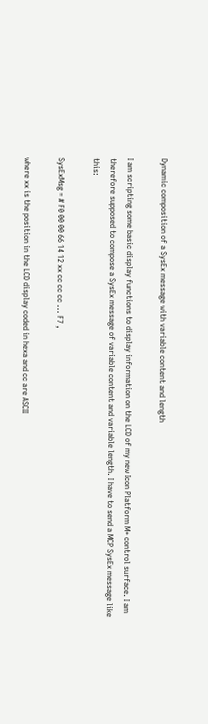Dynamic composition of a SysEx message with variable content and length

I am scripting some basic display functions to display information on the LCD of my new Icon Platform M+ control surface. I am therefore supposed to compose a SysEx message of variable content and variable length. I have to send a MCP SysEx message like this:

SysExMsg = # F0 00 00 66 14 12 xx cc cc cc ... F7 ,

where xx is the position in the LCD display coded in hexa and cc are ASCII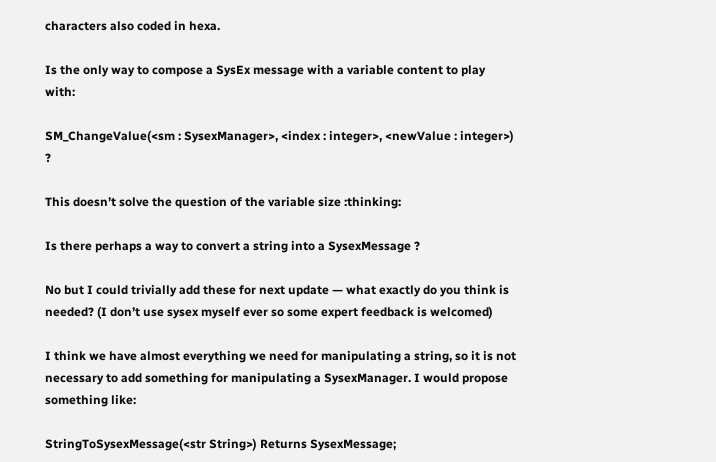characters also coded in hexa.

Is the only way to compose a SysEx message with a variable content to play with:

SM_ChangeValue(<sm : SysexManager>, <index : integer>, <newValue : integer>) ?

This doesn’t solve the question of the variable size :thinking:

Is there perhaps a way to convert a string into a SysexMessage ?

No but I could trivially add these for next update — what exactly do you think is needed? (I don’t use sysex myself ever so some expert feedback is welcomed)

I think we have almost everything we need for manipulating a string, so it is not necessary to add something for manipulating a SysexManager. I would propose something like:

StringToSysexMessage(<str String>) Returns SysexMessage;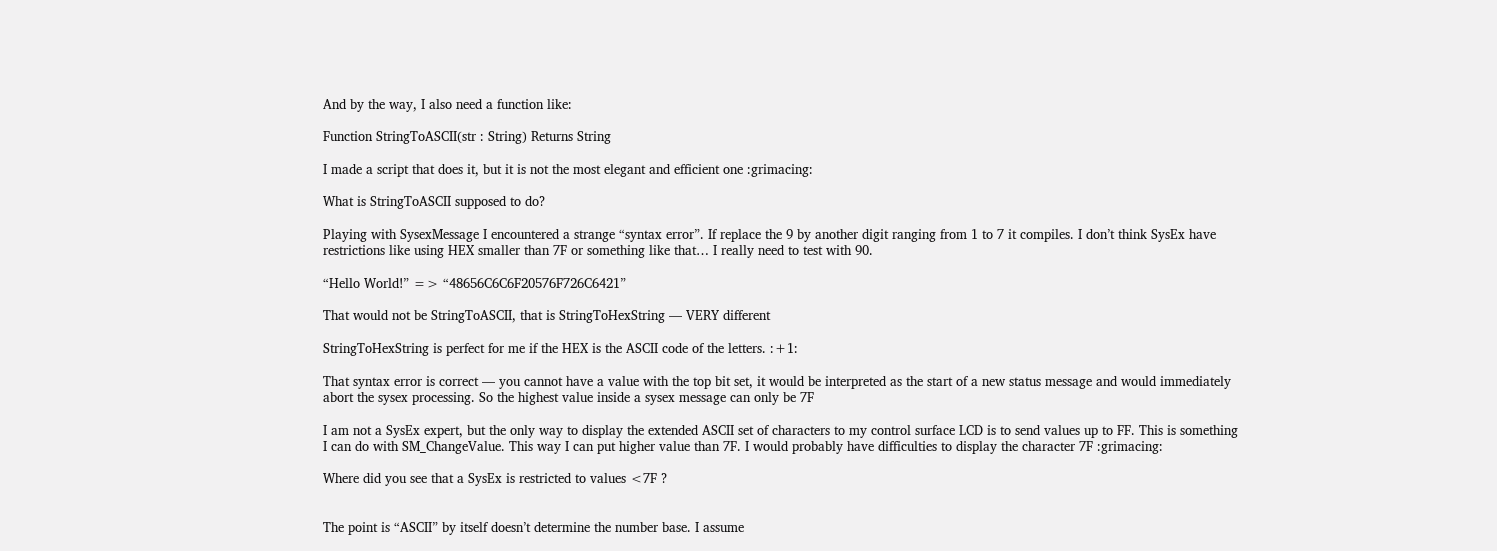And by the way, I also need a function like:

Function StringToASCII(str : String) Returns String

I made a script that does it, but it is not the most elegant and efficient one :grimacing:

What is StringToASCII supposed to do?

Playing with SysexMessage I encountered a strange “syntax error”. If replace the 9 by another digit ranging from 1 to 7 it compiles. I don’t think SysEx have restrictions like using HEX smaller than 7F or something like that… I really need to test with 90.

“Hello World!” => “48656C6C6F20576F726C6421”

That would not be StringToASCII, that is StringToHexString — VERY different

StringToHexString is perfect for me if the HEX is the ASCII code of the letters. :+1:

That syntax error is correct — you cannot have a value with the top bit set, it would be interpreted as the start of a new status message and would immediately abort the sysex processing. So the highest value inside a sysex message can only be 7F

I am not a SysEx expert, but the only way to display the extended ASCII set of characters to my control surface LCD is to send values up to FF. This is something I can do with SM_ChangeValue. This way I can put higher value than 7F. I would probably have difficulties to display the character 7F :grimacing:

Where did you see that a SysEx is restricted to values <7F ?


The point is “ASCII” by itself doesn’t determine the number base. I assume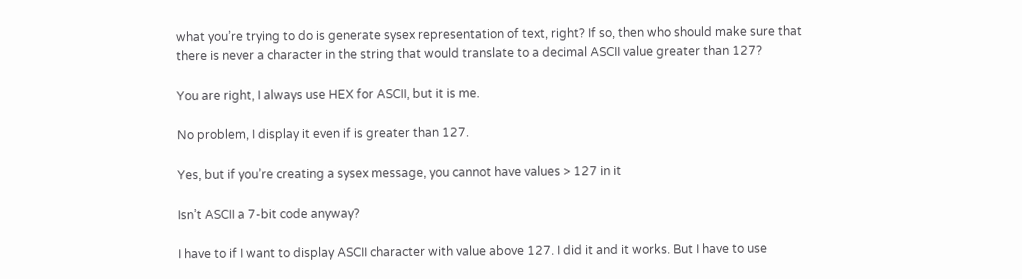what you’re trying to do is generate sysex representation of text, right? If so, then who should make sure that there is never a character in the string that would translate to a decimal ASCII value greater than 127?

You are right, I always use HEX for ASCII, but it is me.

No problem, I display it even if is greater than 127.

Yes, but if you’re creating a sysex message, you cannot have values > 127 in it

Isn’t ASCII a 7-bit code anyway?

I have to if I want to display ASCII character with value above 127. I did it and it works. But I have to use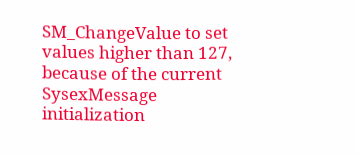SM_ChangeValue to set values higher than 127, because of the current SysexMessage initialization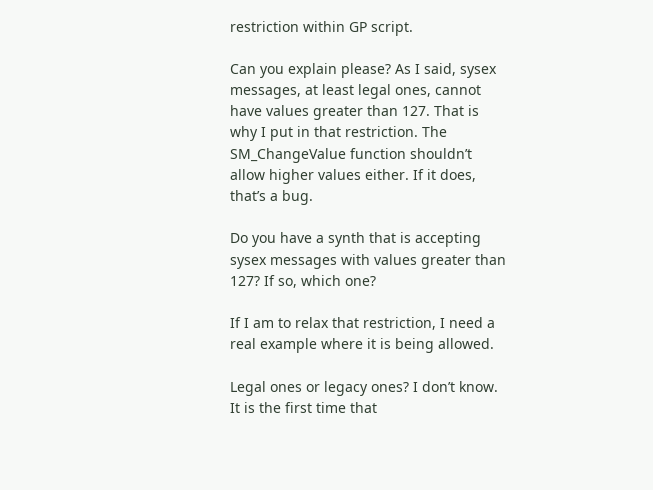restriction within GP script.

Can you explain please? As I said, sysex messages, at least legal ones, cannot have values greater than 127. That is why I put in that restriction. The SM_ChangeValue function shouldn’t allow higher values either. If it does, that’s a bug.

Do you have a synth that is accepting sysex messages with values greater than 127? If so, which one?

If I am to relax that restriction, I need a real example where it is being allowed.

Legal ones or legacy ones? I don’t know. It is the first time that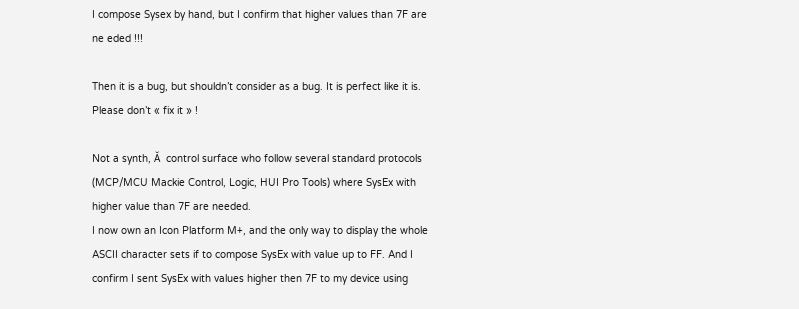I compose Sysex by hand, but I confirm that higher values than 7F are ne eded !!!

Then it is a bug, but shouldn’t consider as a bug. It is perfect like it is. Please don’t « fix it » !

Not a synth, Ă  control surface who follow several standard protocols (MCP/MCU Mackie Control, Logic, HUI Pro Tools) where SysEx with higher value than 7F are needed.
I now own an Icon Platform M+, and the only way to display the whole ASCII character sets if to compose SysEx with value up to FF. And I confirm I sent SysEx with values higher then 7F to my device using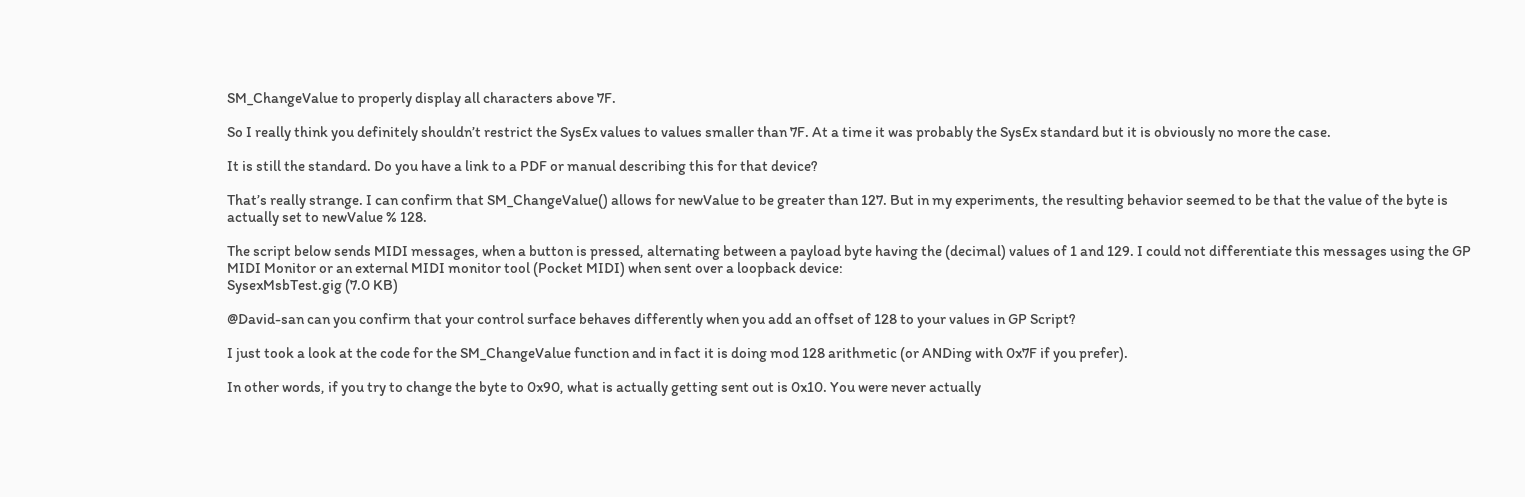SM_ChangeValue to properly display all characters above 7F.

So I really think you definitely shouldn’t restrict the SysEx values to values smaller than 7F. At a time it was probably the SysEx standard but it is obviously no more the case.

It is still the standard. Do you have a link to a PDF or manual describing this for that device?

That’s really strange. I can confirm that SM_ChangeValue() allows for newValue to be greater than 127. But in my experiments, the resulting behavior seemed to be that the value of the byte is actually set to newValue % 128.

The script below sends MIDI messages, when a button is pressed, alternating between a payload byte having the (decimal) values of 1 and 129. I could not differentiate this messages using the GP MIDI Monitor or an external MIDI monitor tool (Pocket MIDI) when sent over a loopback device:
SysexMsbTest.gig (7.0 KB)

@David-san can you confirm that your control surface behaves differently when you add an offset of 128 to your values in GP Script?

I just took a look at the code for the SM_ChangeValue function and in fact it is doing mod 128 arithmetic (or ANDing with 0x7F if you prefer).

In other words, if you try to change the byte to 0x90, what is actually getting sent out is 0x10. You were never actually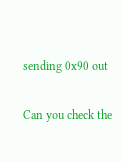sending 0x90 out

Can you check the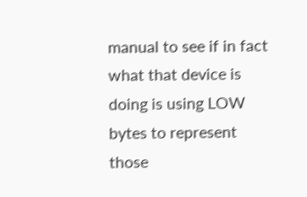manual to see if in fact what that device is doing is using LOW bytes to represent those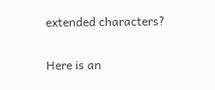extended characters?

Here is an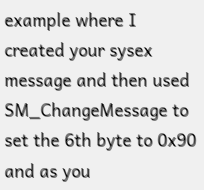example where I created your sysex message and then used SM_ChangeMessage to set the 6th byte to 0x90 and as you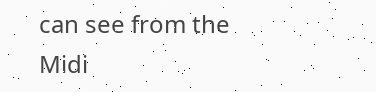can see from the Midi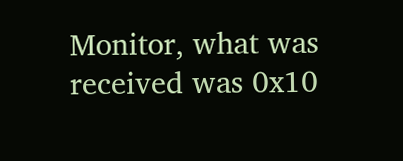Monitor, what was received was 0x10